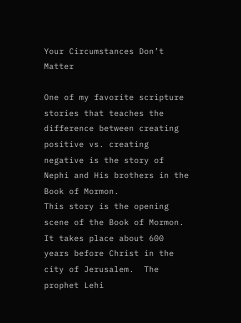Your Circumstances Don’t Matter

One of my favorite scripture stories that teaches the difference between creating positive vs. creating negative is the story of Nephi and His brothers in the Book of Mormon.
This story is the opening scene of the Book of Mormon.  It takes place about 600 years before Christ in the city of Jerusalem.  The prophet Lehi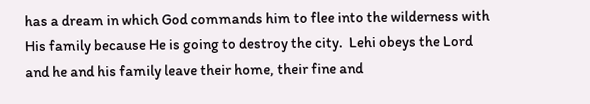has a dream in which God commands him to flee into the wilderness with His family because He is going to destroy the city.  Lehi obeys the Lord and he and his family leave their home, their fine and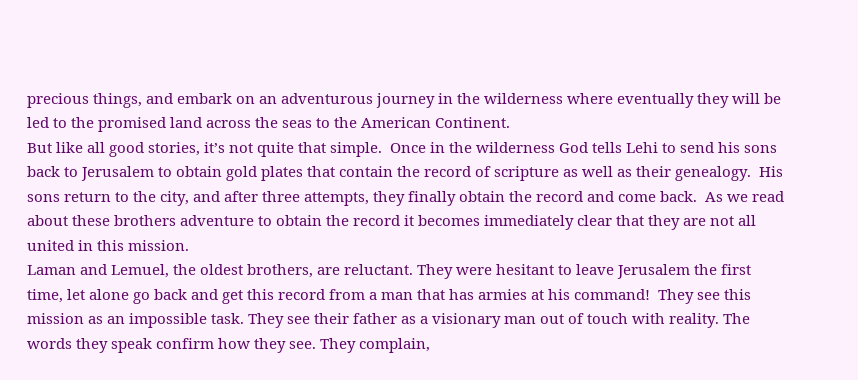precious things, and embark on an adventurous journey in the wilderness where eventually they will be led to the promised land across the seas to the American Continent.
But like all good stories, it’s not quite that simple.  Once in the wilderness God tells Lehi to send his sons back to Jerusalem to obtain gold plates that contain the record of scripture as well as their genealogy.  His sons return to the city, and after three attempts, they finally obtain the record and come back.  As we read about these brothers adventure to obtain the record it becomes immediately clear that they are not all united in this mission.
Laman and Lemuel, the oldest brothers, are reluctant. They were hesitant to leave Jerusalem the first time, let alone go back and get this record from a man that has armies at his command!  They see this mission as an impossible task. They see their father as a visionary man out of touch with reality. The words they speak confirm how they see. They complain,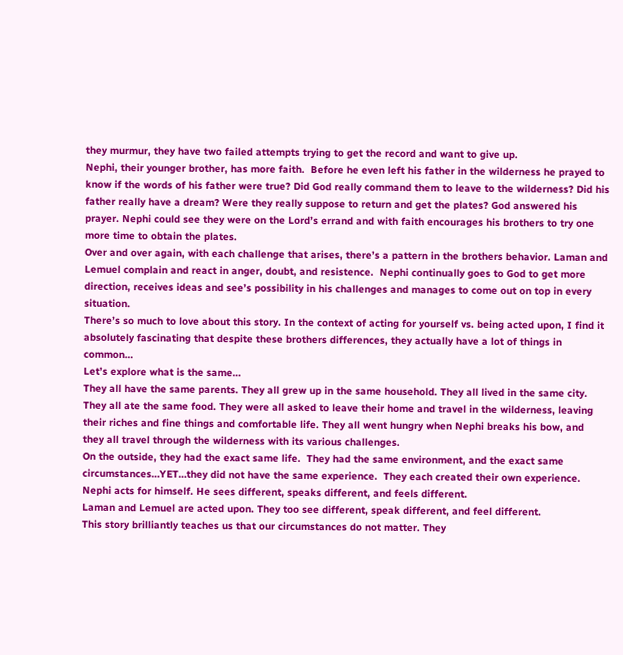they murmur, they have two failed attempts trying to get the record and want to give up.
Nephi, their younger brother, has more faith.  Before he even left his father in the wilderness he prayed to know if the words of his father were true? Did God really command them to leave to the wilderness? Did his father really have a dream? Were they really suppose to return and get the plates? God answered his prayer. Nephi could see they were on the Lord’s errand and with faith encourages his brothers to try one more time to obtain the plates.
Over and over again, with each challenge that arises, there’s a pattern in the brothers behavior. Laman and Lemuel complain and react in anger, doubt, and resistence.  Nephi continually goes to God to get more direction, receives ideas and see’s possibility in his challenges and manages to come out on top in every situation.
There’s so much to love about this story. In the context of acting for yourself vs. being acted upon, I find it absolutely fascinating that despite these brothers differences, they actually have a lot of things in common…
Let’s explore what is the same…
They all have the same parents. They all grew up in the same household. They all lived in the same city. They all ate the same food. They were all asked to leave their home and travel in the wilderness, leaving their riches and fine things and comfortable life. They all went hungry when Nephi breaks his bow, and they all travel through the wilderness with its various challenges.
On the outside, they had the exact same life.  They had the same environment, and the exact same circumstances…YET…they did not have the same experience.  They each created their own experience.
Nephi acts for himself. He sees different, speaks different, and feels different.
Laman and Lemuel are acted upon. They too see different, speak different, and feel different.
This story brilliantly teaches us that our circumstances do not matter. They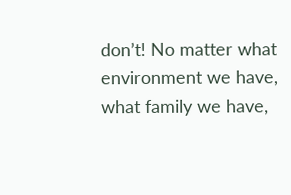don’t! No matter what environment we have, what family we have,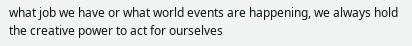what job we have or what world events are happening, we always hold the creative power to act for ourselves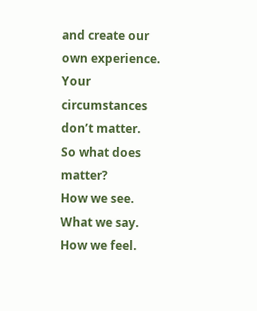and create our own experience.
Your circumstances don’t matter.
So what does matter?
How we see.
What we say.
How we feel.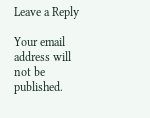Leave a Reply

Your email address will not be published.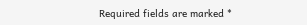Required fields are marked *